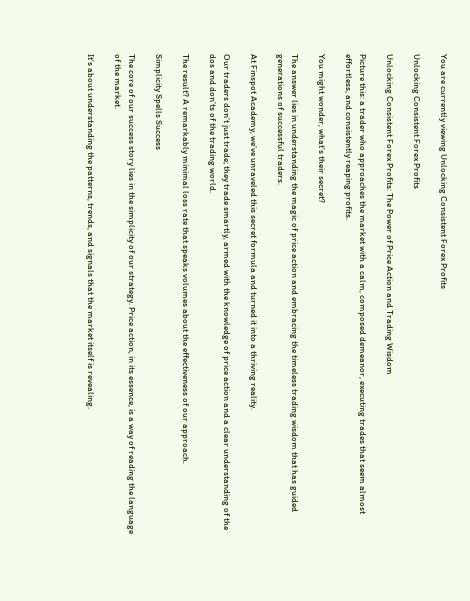You are currently viewing Unlocking Consistent Forex Profits

Unlocking Consistent Forex Profits

Unlocking Consistent Forex Profits: The Power of Price Action and Trading Wisdom

Picture this: a trader who approaches the market with a calm, composed demeanor, executing trades that seem almost effortless, and consistently reaping profits.

You might wonder, what’s their secret?

The answer lies in understanding the magic of price action and embracing the timeless trading wisdom that has guided generations of successful traders.

At Finspot Academy, we’ve unraveled this secret formula and turned it into a thriving reality.

Our traders don’t just trade; they trade smartly, armed with the knowledge of price action and a clear understanding of the dos and don’ts of the trading world.

The result? A remarkably minimal loss rate that speaks volumes about the effectiveness of our approach.

Simplicity Spells Success

The core of our success story lies in the simplicity of our strategy. Price action, in its essence, is a way of reading the language of the market.

It’s about understanding the patterns, trends, and signals that the market itself is revealing.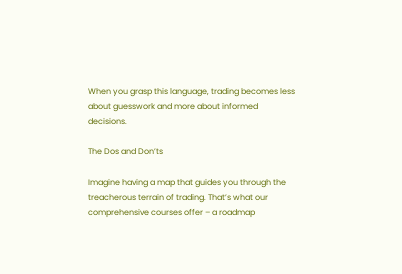When you grasp this language, trading becomes less about guesswork and more about informed decisions.

The Dos and Don’ts

Imagine having a map that guides you through the treacherous terrain of trading. That’s what our comprehensive courses offer – a roadmap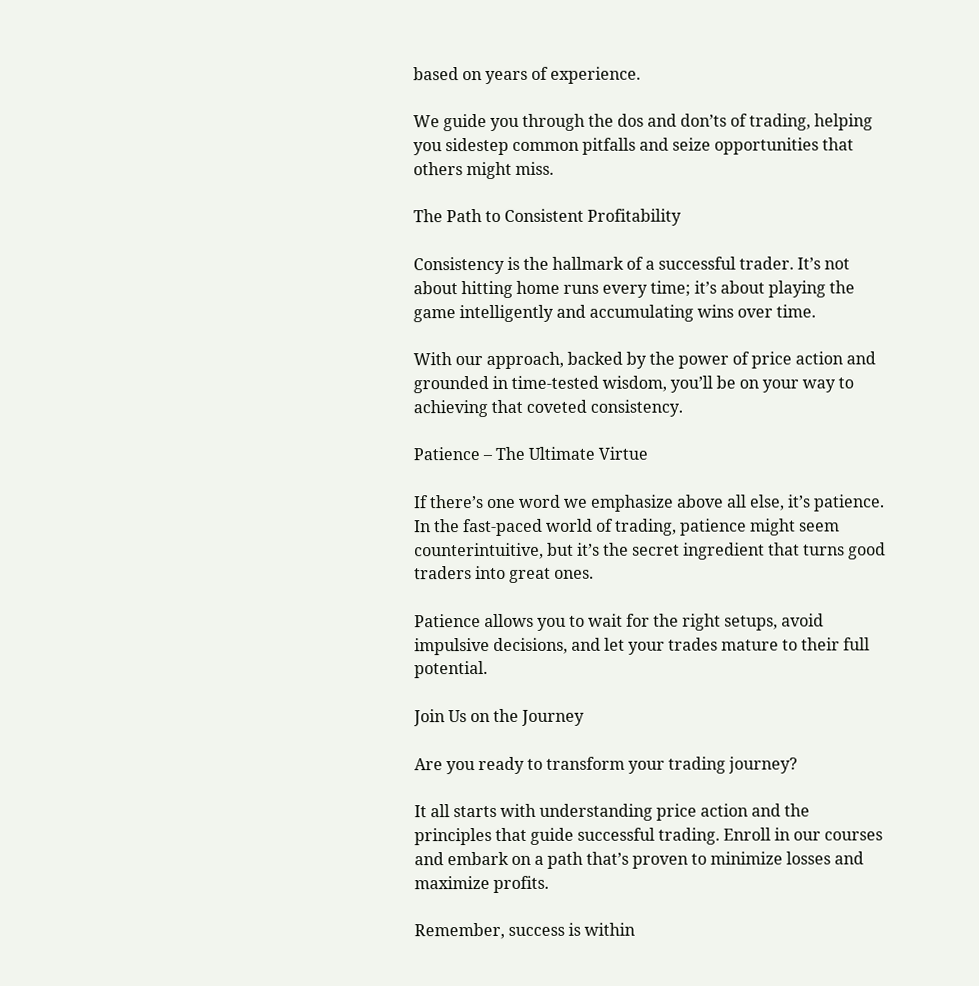based on years of experience.

We guide you through the dos and don’ts of trading, helping you sidestep common pitfalls and seize opportunities that others might miss.

The Path to Consistent Profitability

Consistency is the hallmark of a successful trader. It’s not about hitting home runs every time; it’s about playing the game intelligently and accumulating wins over time.

With our approach, backed by the power of price action and grounded in time-tested wisdom, you’ll be on your way to achieving that coveted consistency.

Patience – The Ultimate Virtue

If there’s one word we emphasize above all else, it’s patience. In the fast-paced world of trading, patience might seem counterintuitive, but it’s the secret ingredient that turns good traders into great ones.

Patience allows you to wait for the right setups, avoid impulsive decisions, and let your trades mature to their full potential.

Join Us on the Journey

Are you ready to transform your trading journey?

It all starts with understanding price action and the principles that guide successful trading. Enroll in our courses and embark on a path that’s proven to minimize losses and maximize profits.

Remember, success is within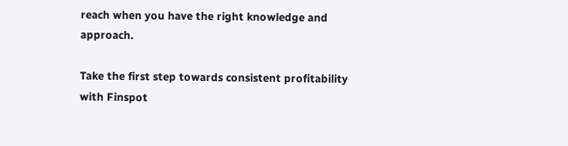reach when you have the right knowledge and approach.

Take the first step towards consistent profitability with Finspot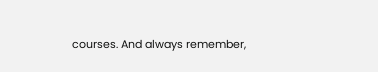courses. And always remember,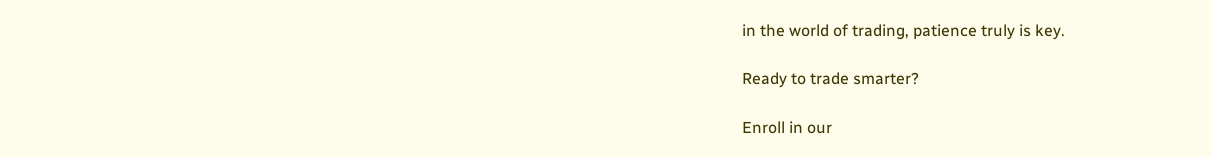in the world of trading, patience truly is key.

Ready to trade smarter?

Enroll in our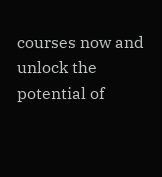courses now and unlock the potential of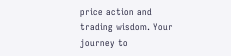price action and trading wisdom. Your journey to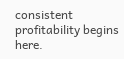consistent profitability begins here.